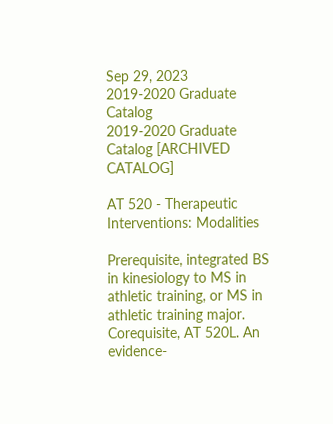Sep 29, 2023
2019-2020 Graduate Catalog
2019-2020 Graduate Catalog [ARCHIVED CATALOG]

AT 520 - Therapeutic Interventions: Modalities

Prerequisite, integrated BS in kinesiology to MS in athletic training, or MS in athletic training major. Corequisite, AT 520L. An evidence-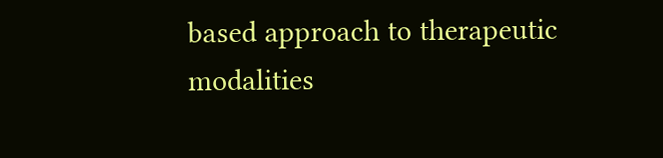based approach to therapeutic modalities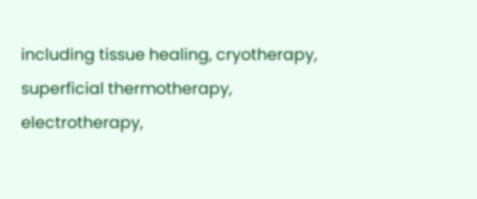including tissue healing, cryotherapy, superficial thermotherapy, electrotherapy,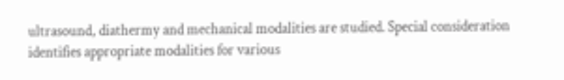ultrasound, diathermy and mechanical modalities are studied. Special consideration identifies appropriate modalities for various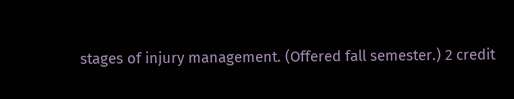stages of injury management. (Offered fall semester.) 2 credit